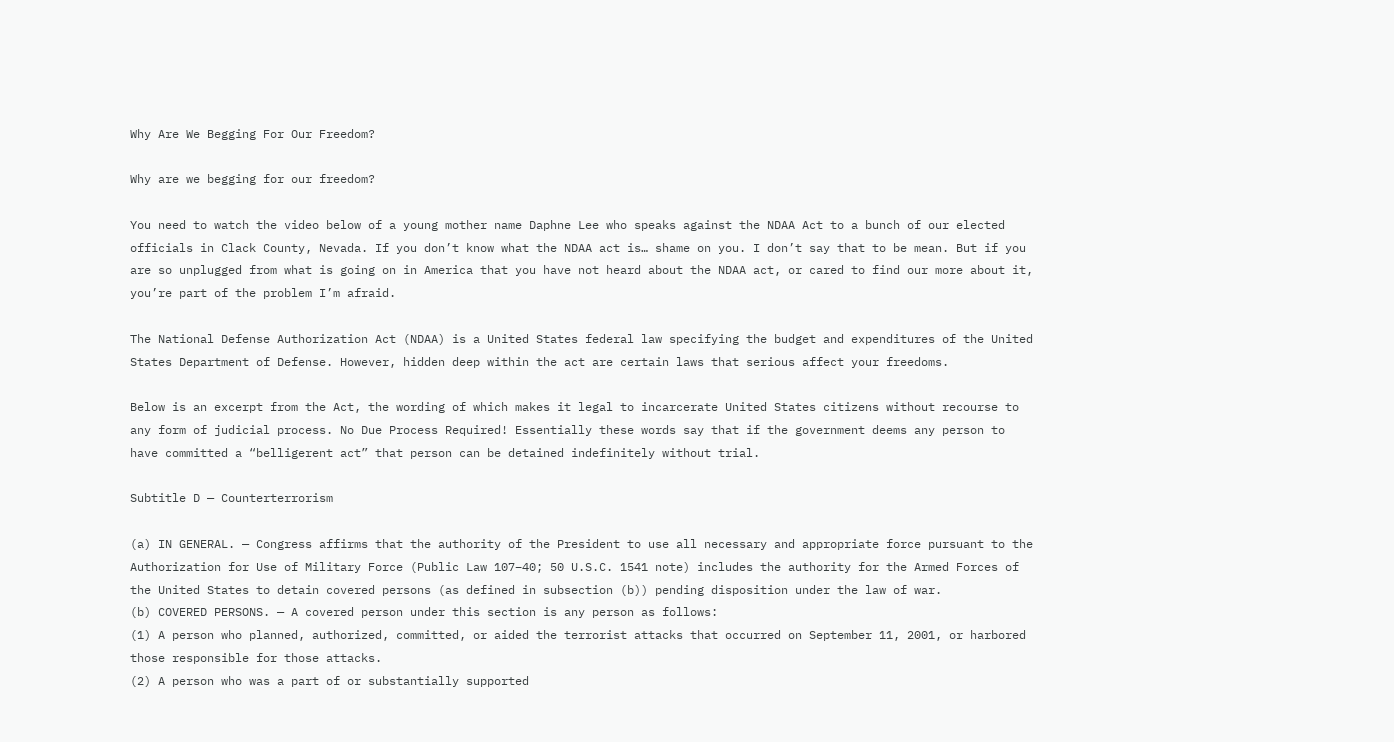Why Are We Begging For Our Freedom?

Why are we begging for our freedom?

You need to watch the video below of a young mother name Daphne Lee who speaks against the NDAA Act to a bunch of our elected officials in Clack County, Nevada. If you don’t know what the NDAA act is… shame on you. I don’t say that to be mean. But if you are so unplugged from what is going on in America that you have not heard about the NDAA act, or cared to find our more about it, you’re part of the problem I’m afraid.

The National Defense Authorization Act (NDAA) is a United States federal law specifying the budget and expenditures of the United States Department of Defense. However, hidden deep within the act are certain laws that serious affect your freedoms.

Below is an excerpt from the Act, the wording of which makes it legal to incarcerate United States citizens without recourse to any form of judicial process. No Due Process Required! Essentially these words say that if the government deems any person to have committed a “belligerent act” that person can be detained indefinitely without trial.

Subtitle D — Counterterrorism

(a) IN GENERAL. — Congress affirms that the authority of the President to use all necessary and appropriate force pursuant to the Authorization for Use of Military Force (Public Law 107–40; 50 U.S.C. 1541 note) includes the authority for the Armed Forces of the United States to detain covered persons (as defined in subsection (b)) pending disposition under the law of war.
(b) COVERED PERSONS. — A covered person under this section is any person as follows:
(1) A person who planned, authorized, committed, or aided the terrorist attacks that occurred on September 11, 2001, or harbored those responsible for those attacks.
(2) A person who was a part of or substantially supported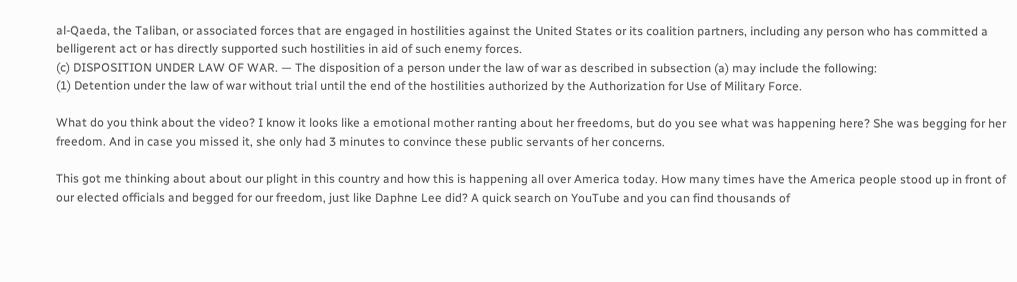al-Qaeda, the Taliban, or associated forces that are engaged in hostilities against the United States or its coalition partners, including any person who has committed a belligerent act or has directly supported such hostilities in aid of such enemy forces.
(c) DISPOSITION UNDER LAW OF WAR. — The disposition of a person under the law of war as described in subsection (a) may include the following:
(1) Detention under the law of war without trial until the end of the hostilities authorized by the Authorization for Use of Military Force.

What do you think about the video? I know it looks like a emotional mother ranting about her freedoms, but do you see what was happening here? She was begging for her freedom. And in case you missed it, she only had 3 minutes to convince these public servants of her concerns.

This got me thinking about about our plight in this country and how this is happening all over America today. How many times have the America people stood up in front of our elected officials and begged for our freedom, just like Daphne Lee did? A quick search on YouTube and you can find thousands of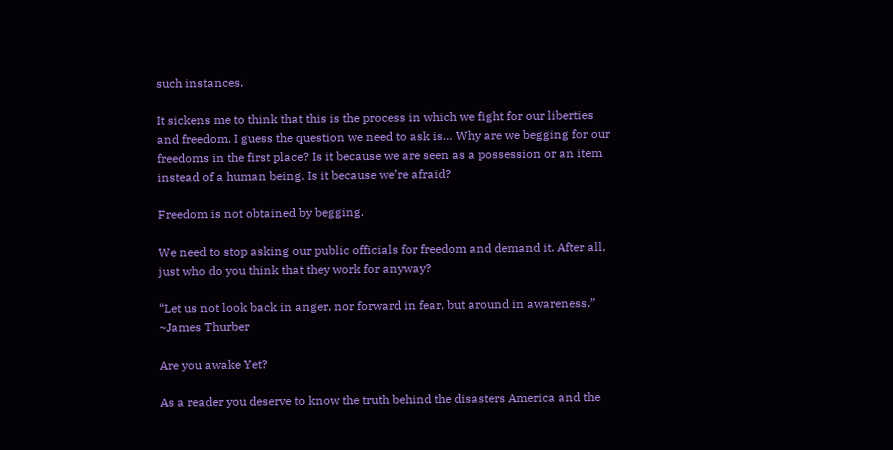such instances.

It sickens me to think that this is the process in which we fight for our liberties and freedom. I guess the question we need to ask is… Why are we begging for our freedoms in the first place? Is it because we are seen as a possession or an item instead of a human being. Is it because we’re afraid?

Freedom is not obtained by begging.

We need to stop asking our public officials for freedom and demand it. After all, just who do you think that they work for anyway?

“Let us not look back in anger, nor forward in fear, but around in awareness.” ~James Thurber

Are you awake Yet?

As a reader you deserve to know the truth behind the disasters America and the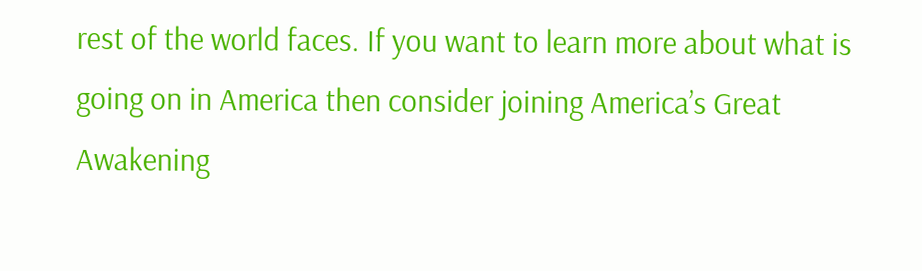rest of the world faces. If you want to learn more about what is going on in America then consider joining America’s Great Awakening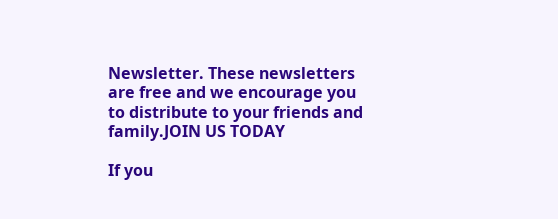Newsletter. These newsletters are free and we encourage you to distribute to your friends and family.JOIN US TODAY

If you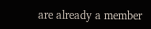are already a member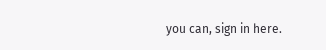you can, sign in here.